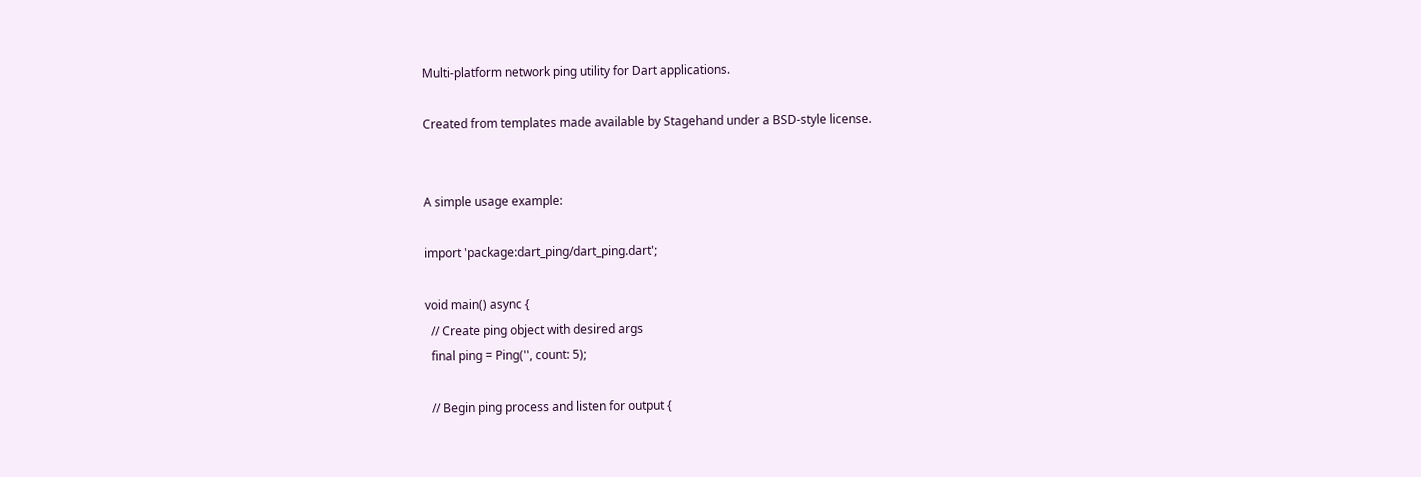Multi-platform network ping utility for Dart applications.

Created from templates made available by Stagehand under a BSD-style license.


A simple usage example:

import 'package:dart_ping/dart_ping.dart';

void main() async {
  // Create ping object with desired args
  final ping = Ping('', count: 5);

  // Begin ping process and listen for output {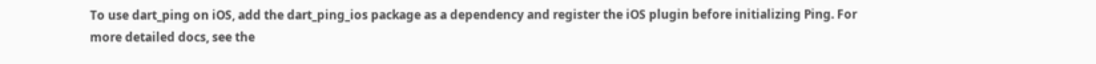To use dart_ping on iOS, add the dart_ping_ios package as a dependency and register the iOS plugin before initializing Ping. For more detailed docs, see the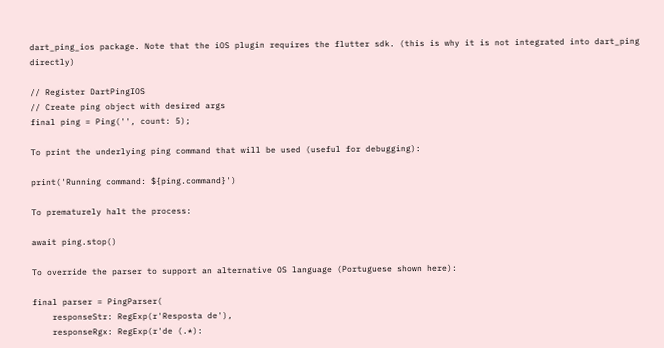dart_ping_ios package. Note that the iOS plugin requires the flutter sdk. (this is why it is not integrated into dart_ping directly)

// Register DartPingIOS
// Create ping object with desired args
final ping = Ping('', count: 5);

To print the underlying ping command that will be used (useful for debugging):

print('Running command: ${ping.command}')

To prematurely halt the process:

await ping.stop()

To override the parser to support an alternative OS language (Portuguese shown here):

final parser = PingParser(
    responseStr: RegExp(r'Resposta de'),
    responseRgx: RegExp(r'de (.*):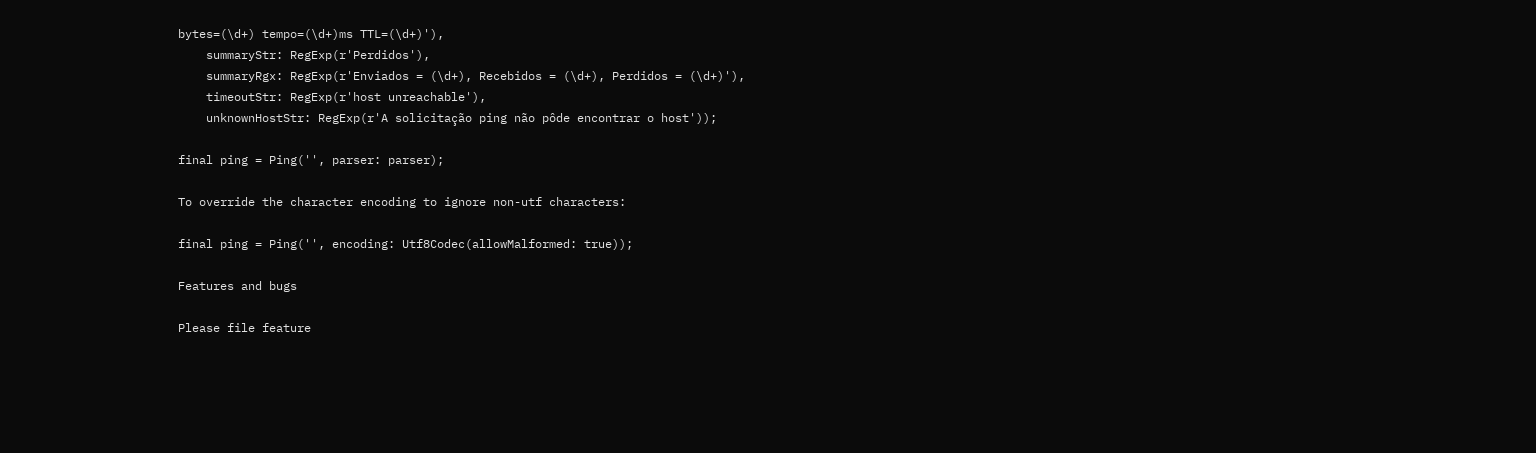bytes=(\d+) tempo=(\d+)ms TTL=(\d+)'),
    summaryStr: RegExp(r'Perdidos'),
    summaryRgx: RegExp(r'Enviados = (\d+), Recebidos = (\d+), Perdidos = (\d+)'),
    timeoutStr: RegExp(r'host unreachable'),
    unknownHostStr: RegExp(r'A solicitação ping não pôde encontrar o host'));

final ping = Ping('', parser: parser);

To override the character encoding to ignore non-utf characters:

final ping = Ping('', encoding: Utf8Codec(allowMalformed: true));

Features and bugs

Please file feature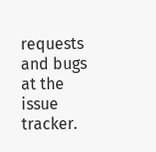requests and bugs at the issue tracker.